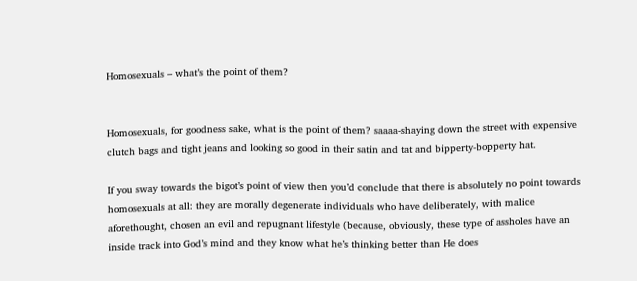Homosexuals – what’s the point of them?


Homosexuals, for goodness sake, what is the point of them? saaaa-shaying down the street with expensive clutch bags and tight jeans and looking so good in their satin and tat and bipperty-bopperty hat.

If you sway towards the bigot’s point of view then you’d conclude that there is absolutely no point towards homosexuals at all: they are morally degenerate individuals who have deliberately, with malice aforethought, chosen an evil and repugnant lifestyle (because, obviously, these type of assholes have an inside track into God’s mind and they know what he’s thinking better than He does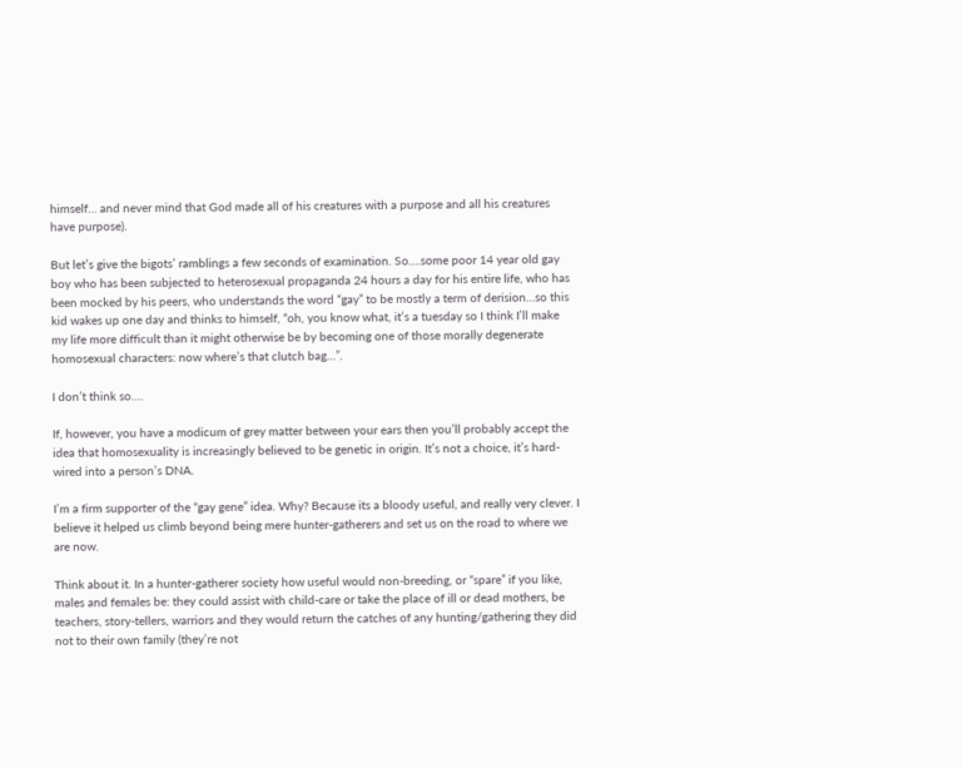himself… and never mind that God made all of his creatures with a purpose and all his creatures have purpose).

But let’s give the bigots’ ramblings a few seconds of examination. So….some poor 14 year old gay boy who has been subjected to heterosexual propaganda 24 hours a day for his entire life, who has been mocked by his peers, who understands the word “gay” to be mostly a term of derision…so this kid wakes up one day and thinks to himself, “oh, you know what, it’s a tuesday so I think I’ll make my life more difficult than it might otherwise be by becoming one of those morally degenerate homosexual characters: now where’s that clutch bag…”.

I don’t think so….

If, however, you have a modicum of grey matter between your ears then you’ll probably accept the idea that homosexuality is increasingly believed to be genetic in origin. It’s not a choice, it’s hard-wired into a person’s DNA.

I’m a firm supporter of the “gay gene” idea. Why? Because its a bloody useful, and really very clever. I believe it helped us climb beyond being mere hunter-gatherers and set us on the road to where we are now.

Think about it. In a hunter-gatherer society how useful would non-breeding, or “spare” if you like, males and females be: they could assist with child-care or take the place of ill or dead mothers, be teachers, story-tellers, warriors and they would return the catches of any hunting/gathering they did not to their own family (they’re not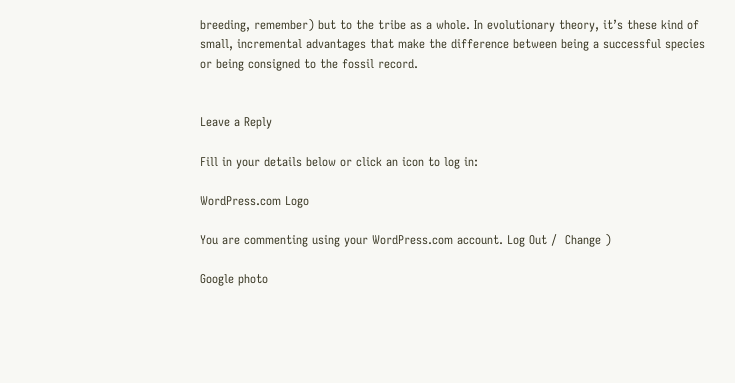breeding, remember) but to the tribe as a whole. In evolutionary theory, it’s these kind of small, incremental advantages that make the difference between being a successful species or being consigned to the fossil record.


Leave a Reply

Fill in your details below or click an icon to log in:

WordPress.com Logo

You are commenting using your WordPress.com account. Log Out /  Change )

Google photo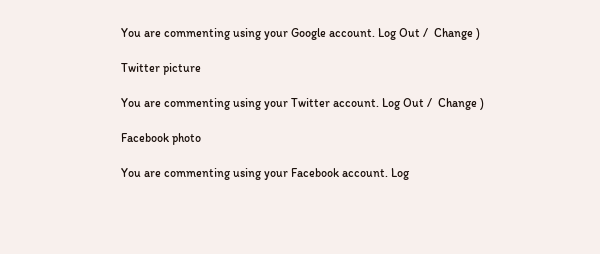You are commenting using your Google account. Log Out /  Change )

Twitter picture

You are commenting using your Twitter account. Log Out /  Change )

Facebook photo

You are commenting using your Facebook account. Log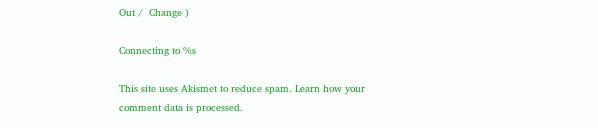Out /  Change )

Connecting to %s

This site uses Akismet to reduce spam. Learn how your comment data is processed.